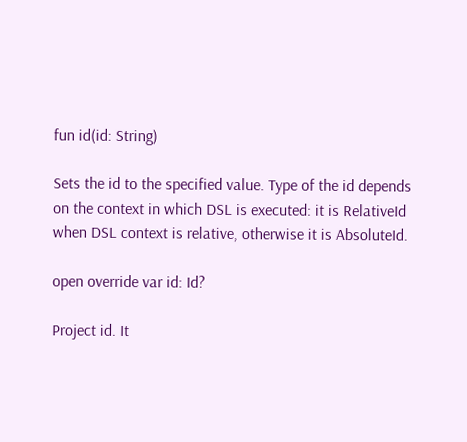fun id(id: String)

Sets the id to the specified value. Type of the id depends on the context in which DSL is executed: it is RelativeId when DSL context is relative, otherwise it is AbsoluteId.

open override var id: Id?

Project id. It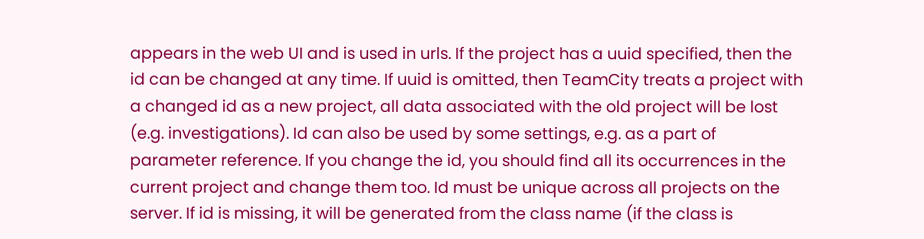appears in the web UI and is used in urls. If the project has a uuid specified, then the id can be changed at any time. If uuid is omitted, then TeamCity treats a project with a changed id as a new project, all data associated with the old project will be lost (e.g. investigations). Id can also be used by some settings, e.g. as a part of parameter reference. If you change the id, you should find all its occurrences in the current project and change them too. Id must be unique across all projects on the server. If id is missing, it will be generated from the class name (if the class is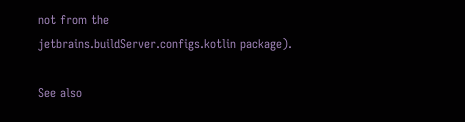not from the jetbrains.buildServer.configs.kotlin package).

See also